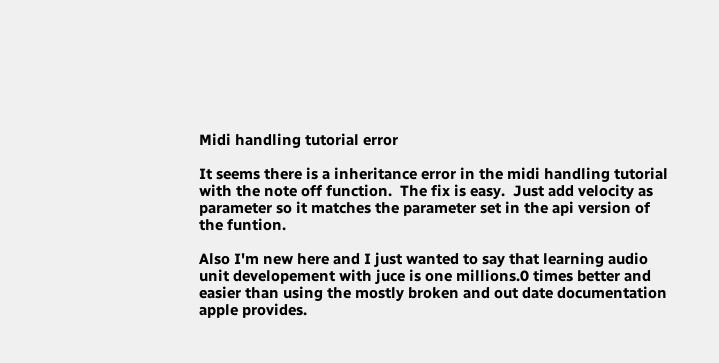Midi handling tutorial error

It seems there is a inheritance error in the midi handling tutorial with the note off function.  The fix is easy.  Just add velocity as parameter so it matches the parameter set in the api version of the funtion.

Also I'm new here and I just wanted to say that learning audio unit developement with juce is one millions.0 times better and easier than using the mostly broken and out date documentation apple provides.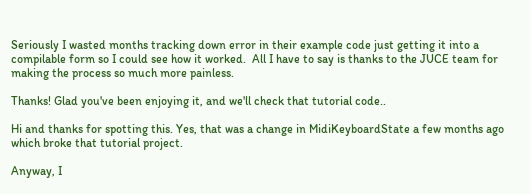Seriously I wasted months tracking down error in their example code just getting it into a compilable form so I could see how it worked.  All I have to say is thanks to the JUCE team for making the process so much more painless.

Thanks! Glad you've been enjoying it, and we'll check that tutorial code..

Hi and thanks for spotting this. Yes, that was a change in MidiKeyboardState a few months ago which broke that tutorial project.

Anyway, I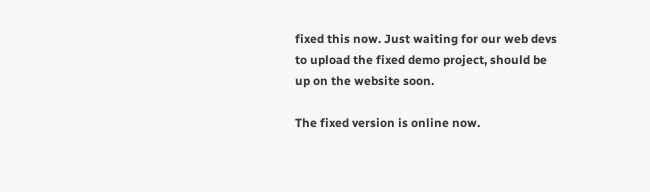fixed this now. Just waiting for our web devs to upload the fixed demo project, should be up on the website soon.

The fixed version is online now.